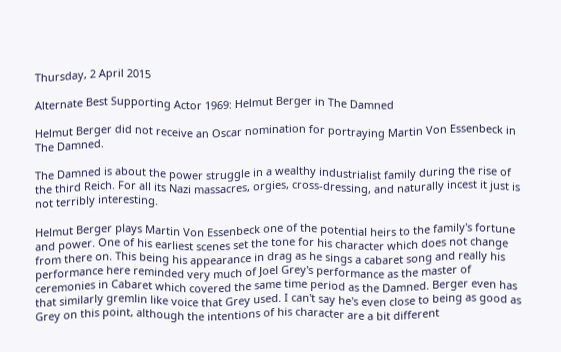Thursday, 2 April 2015

Alternate Best Supporting Actor 1969: Helmut Berger in The Damned

Helmut Berger did not receive an Oscar nomination for portraying Martin Von Essenbeck in The Damned.

The Damned is about the power struggle in a wealthy industrialist family during the rise of the third Reich. For all its Nazi massacres, orgies, cross-dressing, and naturally incest it just is not terribly interesting.

Helmut Berger plays Martin Von Essenbeck one of the potential heirs to the family's fortune and power. One of his earliest scenes set the tone for his character which does not change from there on. This being his appearance in drag as he sings a cabaret song and really his performance here reminded very much of Joel Grey's performance as the master of ceremonies in Cabaret which covered the same time period as the Damned. Berger even has that similarly gremlin like voice that Grey used. I can't say he's even close to being as good as Grey on this point, although the intentions of his character are a bit different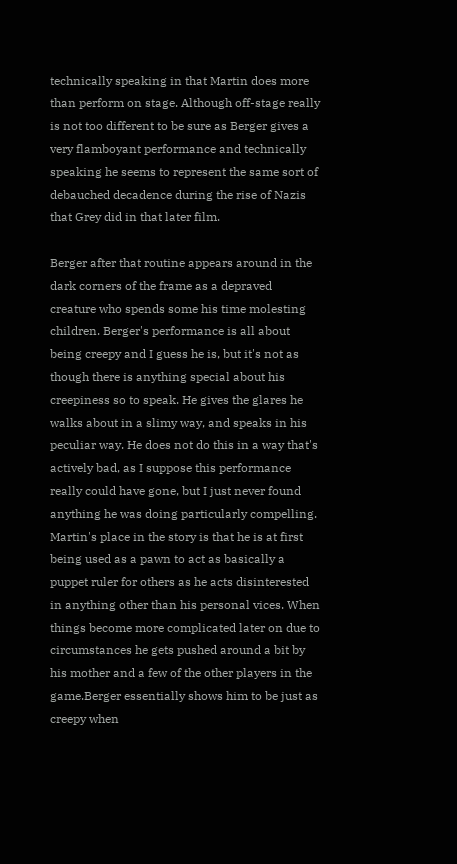technically speaking in that Martin does more than perform on stage. Although off-stage really is not too different to be sure as Berger gives a very flamboyant performance and technically speaking he seems to represent the same sort of debauched decadence during the rise of Nazis that Grey did in that later film.

Berger after that routine appears around in the dark corners of the frame as a depraved creature who spends some his time molesting children. Berger's performance is all about being creepy and I guess he is, but it's not as though there is anything special about his creepiness so to speak. He gives the glares he walks about in a slimy way, and speaks in his peculiar way. He does not do this in a way that's actively bad, as I suppose this performance really could have gone, but I just never found anything he was doing particularly compelling. Martin's place in the story is that he is at first being used as a pawn to act as basically a puppet ruler for others as he acts disinterested in anything other than his personal vices. When things become more complicated later on due to circumstances he gets pushed around a bit by his mother and a few of the other players in the game.Berger essentially shows him to be just as creepy when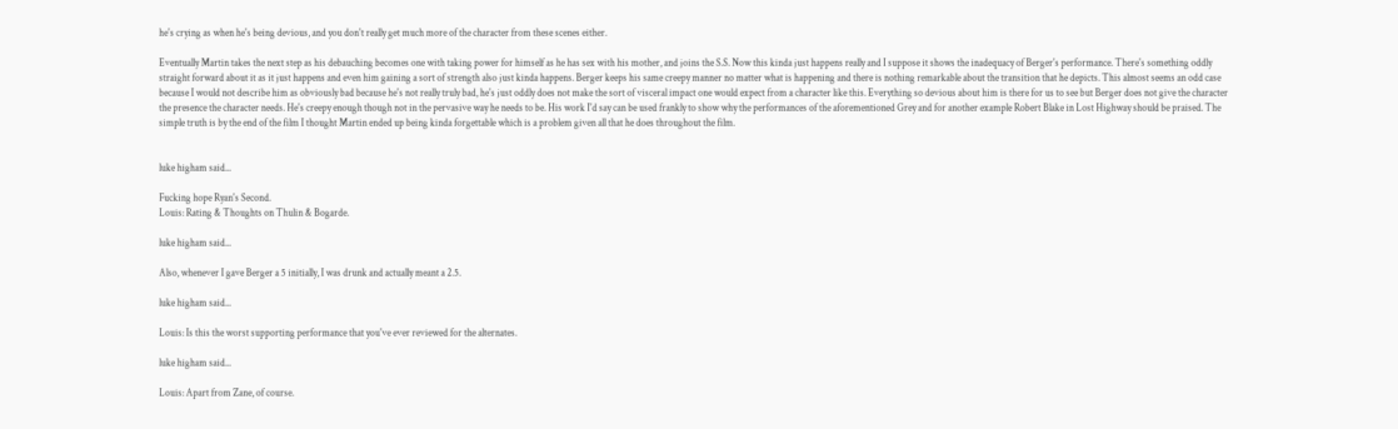he's crying as when he's being devious, and you don't really get much more of the character from these scenes either.

Eventually Martin takes the next step as his debauching becomes one with taking power for himself as he has sex with his mother, and joins the S.S. Now this kinda just happens really and I suppose it shows the inadequacy of Berger's performance. There's something oddly straight forward about it as it just happens and even him gaining a sort of strength also just kinda happens. Berger keeps his same creepy manner no matter what is happening and there is nothing remarkable about the transition that he depicts. This almost seems an odd case because I would not describe him as obviously bad because he's not really truly bad, he's just oddly does not make the sort of visceral impact one would expect from a character like this. Everything so devious about him is there for us to see but Berger does not give the character the presence the character needs. He's creepy enough though not in the pervasive way he needs to be. His work I'd say can be used frankly to show why the performances of the aforementioned Grey and for another example Robert Blake in Lost Highway should be praised. The simple truth is by the end of the film I thought Martin ended up being kinda forgettable which is a problem given all that he does throughout the film.


luke higham said...

Fucking hope Ryan's Second.
Louis: Rating & Thoughts on Thulin & Bogarde.

luke higham said...

Also, whenever I gave Berger a 5 initially, I was drunk and actually meant a 2.5.

luke higham said...

Louis: Is this the worst supporting performance that you've ever reviewed for the alternates.

luke higham said...

Louis: Apart from Zane, of course.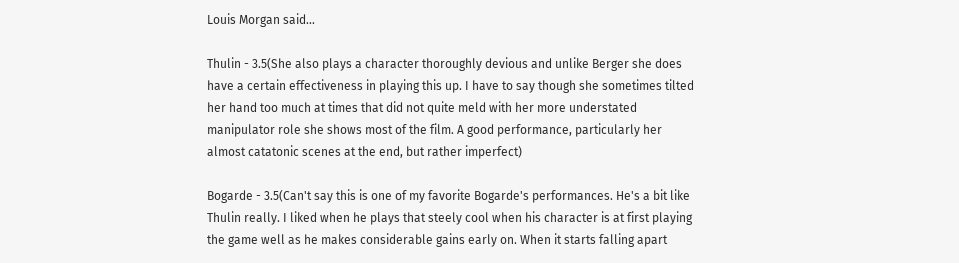Louis Morgan said...

Thulin - 3.5(She also plays a character thoroughly devious and unlike Berger she does have a certain effectiveness in playing this up. I have to say though she sometimes tilted her hand too much at times that did not quite meld with her more understated manipulator role she shows most of the film. A good performance, particularly her almost catatonic scenes at the end, but rather imperfect)

Bogarde - 3.5(Can't say this is one of my favorite Bogarde's performances. He's a bit like Thulin really. I liked when he plays that steely cool when his character is at first playing the game well as he makes considerable gains early on. When it starts falling apart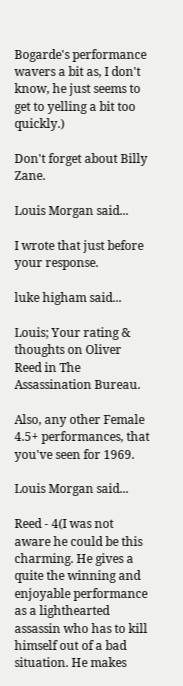Bogarde's performance wavers a bit as, I don't know, he just seems to get to yelling a bit too quickly.)

Don't forget about Billy Zane.

Louis Morgan said...

I wrote that just before your response.

luke higham said...

Louis; Your rating & thoughts on Oliver Reed in The Assassination Bureau.

Also, any other Female 4.5+ performances, that you've seen for 1969.

Louis Morgan said...

Reed - 4(I was not aware he could be this charming. He gives a quite the winning and enjoyable performance as a lighthearted assassin who has to kill himself out of a bad situation. He makes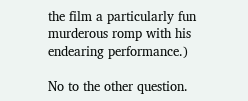the film a particularly fun murderous romp with his endearing performance.)

No to the other question.